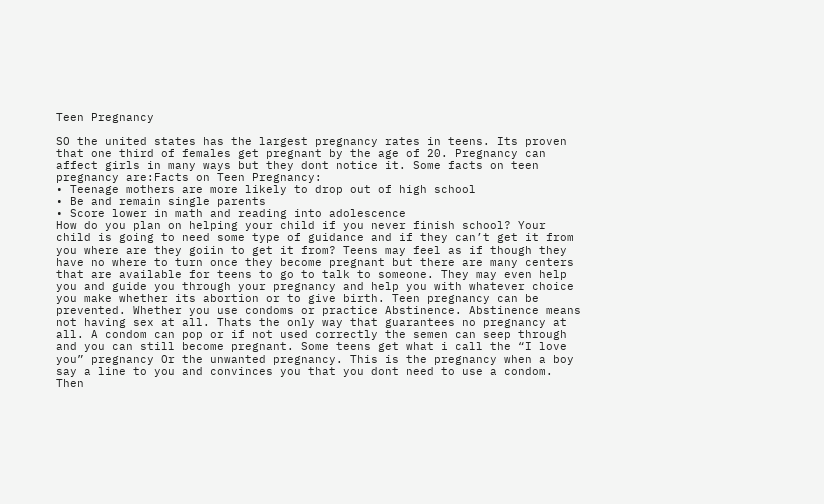Teen Pregnancy

SO the united states has the largest pregnancy rates in teens. Its proven that one third of females get pregnant by the age of 20. Pregnancy can affect girls in many ways but they dont notice it. Some facts on teen pregnancy are:Facts on Teen Pregnancy:
• Teenage mothers are more likely to drop out of high school
• Be and remain single parents
• Score lower in math and reading into adolescence
How do you plan on helping your child if you never finish school? Your child is going to need some type of guidance and if they can’t get it from you where are they goiin to get it from? Teens may feel as if though they have no where to turn once they become pregnant but there are many centers that are available for teens to go to talk to someone. They may even help you and guide you through your pregnancy and help you with whatever choice you make whether its abortion or to give birth. Teen pregnancy can be prevented. Whether you use condoms or practice Abstinence. Abstinence means not having sex at all. Thats the only way that guarantees no pregnancy at all. A condom can pop or if not used correctly the semen can seep through and you can still become pregnant. Some teens get what i call the “I love you” pregnancy Or the unwanted pregnancy. This is the pregnancy when a boy say a line to you and convinces you that you dont need to use a condom. Then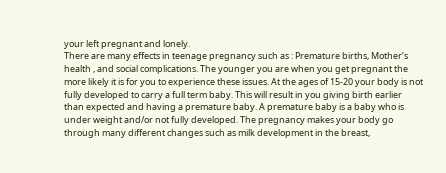your left pregnant and lonely.
There are many effects in teenage pregnancy such as : Premature births, Mother’s health , and social complications. The younger you are when you get pregnant the more likely it is for you to experience these issues. At the ages of 15-20 your body is not fully developed to carry a full term baby. This will result in you giving birth earlier than expected and having a premature baby. A premature baby is a baby who is under weight and/or not fully developed. The pregnancy makes your body go through many different changes such as milk development in the breast,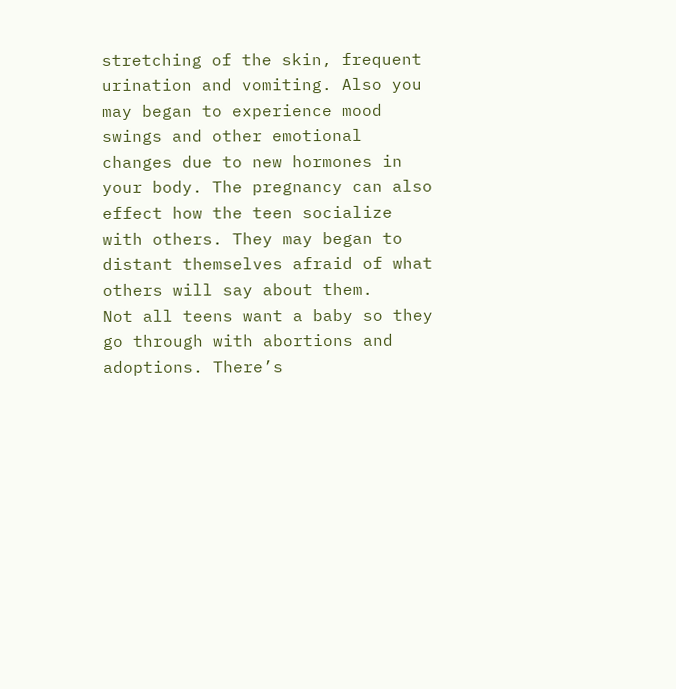stretching of the skin, frequent urination and vomiting. Also you may began to experience mood swings and other emotional changes due to new hormones in your body. The pregnancy can also effect how the teen socialize with others. They may began to distant themselves afraid of what others will say about them.
Not all teens want a baby so they go through with abortions and adoptions. There’s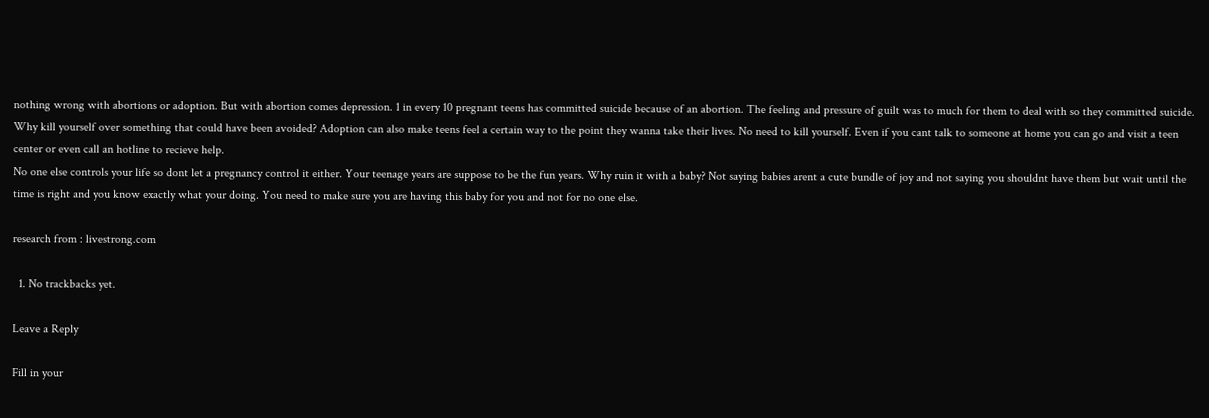nothing wrong with abortions or adoption. But with abortion comes depression. 1 in every 10 pregnant teens has committed suicide because of an abortion. The feeling and pressure of guilt was to much for them to deal with so they committed suicide. Why kill yourself over something that could have been avoided? Adoption can also make teens feel a certain way to the point they wanna take their lives. No need to kill yourself. Even if you cant talk to someone at home you can go and visit a teen center or even call an hotline to recieve help.
No one else controls your life so dont let a pregnancy control it either. Your teenage years are suppose to be the fun years. Why ruin it with a baby? Not saying babies arent a cute bundle of joy and not saying you shouldnt have them but wait until the time is right and you know exactly what your doing. You need to make sure you are having this baby for you and not for no one else.

research from : livestrong.com

  1. No trackbacks yet.

Leave a Reply

Fill in your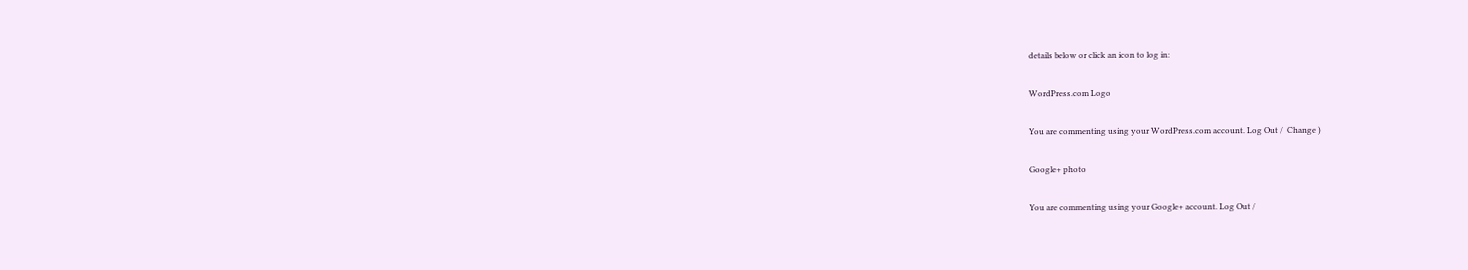details below or click an icon to log in:

WordPress.com Logo

You are commenting using your WordPress.com account. Log Out /  Change )

Google+ photo

You are commenting using your Google+ account. Log Out /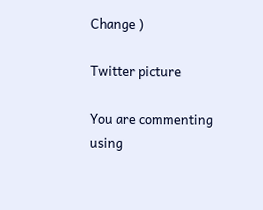Change )

Twitter picture

You are commenting using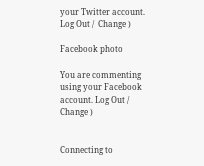your Twitter account. Log Out /  Change )

Facebook photo

You are commenting using your Facebook account. Log Out /  Change )


Connecting to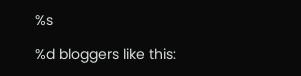%s

%d bloggers like this: